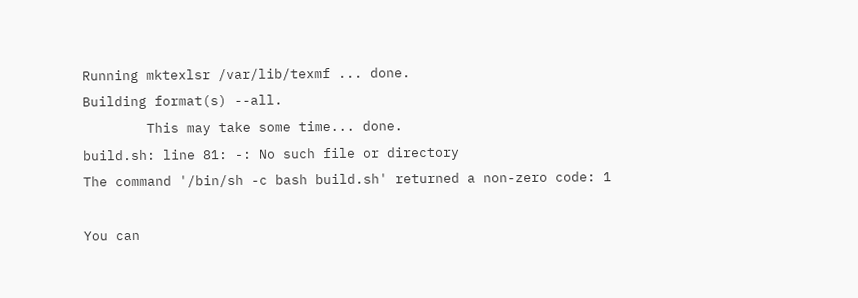Running mktexlsr /var/lib/texmf ... done.
Building format(s) --all.
        This may take some time... done.
build.sh: line 81: -: No such file or directory
The command '/bin/sh -c bash build.sh' returned a non-zero code: 1

You can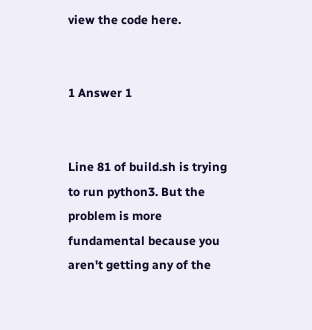view the code here.


1 Answer 1


Line 81 of build.sh is trying to run python3. But the problem is more fundamental because you aren't getting any of the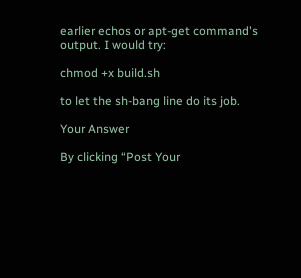earlier echos or apt-get command's output. I would try:

chmod +x build.sh

to let the sh-bang line do its job.

Your Answer

By clicking “Post Your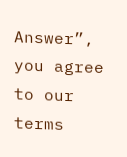Answer”, you agree to our terms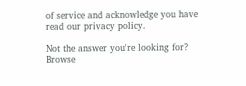of service and acknowledge you have read our privacy policy.

Not the answer you're looking for? Browse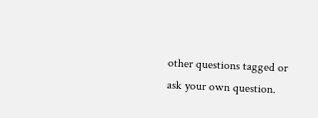other questions tagged or ask your own question.